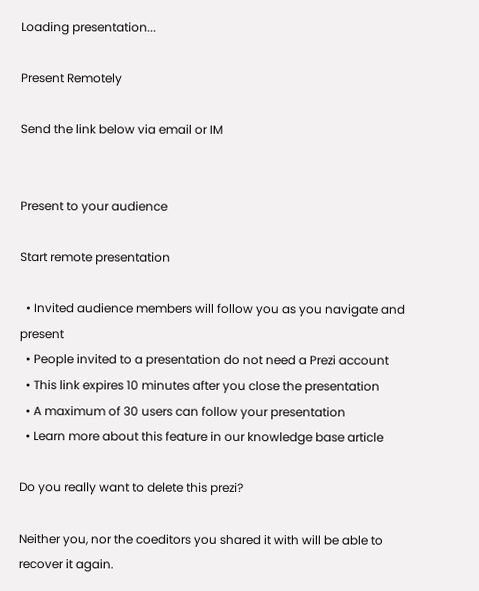Loading presentation...

Present Remotely

Send the link below via email or IM


Present to your audience

Start remote presentation

  • Invited audience members will follow you as you navigate and present
  • People invited to a presentation do not need a Prezi account
  • This link expires 10 minutes after you close the presentation
  • A maximum of 30 users can follow your presentation
  • Learn more about this feature in our knowledge base article

Do you really want to delete this prezi?

Neither you, nor the coeditors you shared it with will be able to recover it again.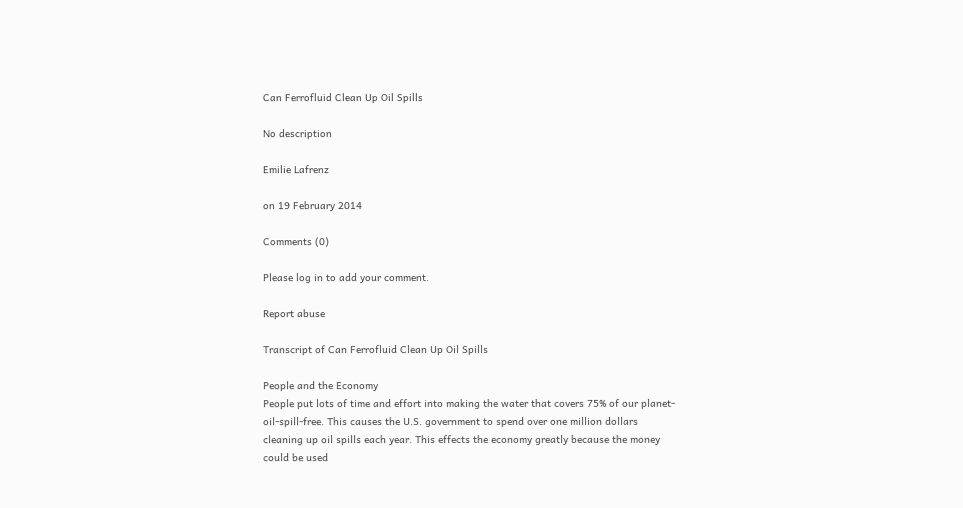Can Ferrofluid Clean Up Oil Spills

No description

Emilie Lafrenz

on 19 February 2014

Comments (0)

Please log in to add your comment.

Report abuse

Transcript of Can Ferrofluid Clean Up Oil Spills

People and the Economy
People put lots of time and effort into making the water that covers 75% of our planet-oil-spill-free. This causes the U.S. government to spend over one million dollars cleaning up oil spills each year. This effects the economy greatly because the money could be used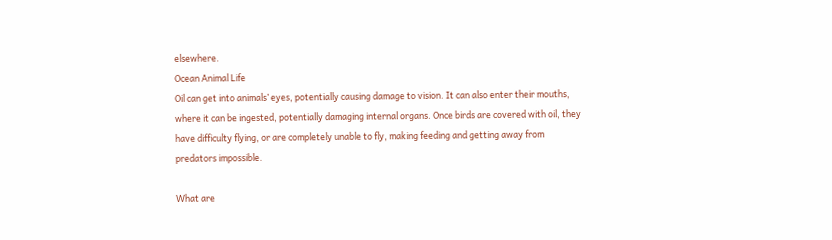elsewhere.
Ocean Animal Life
Oil can get into animals’ eyes, potentially causing damage to vision. It can also enter their mouths, where it can be ingested, potentially damaging internal organs. Once birds are covered with oil, they have difficulty flying, or are completely unable to fly, making feeding and getting away from predators impossible.

What are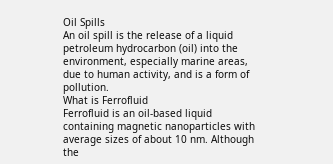Oil Spills
An oil spill is the release of a liquid petroleum hydrocarbon (oil) into the environment, especially marine areas, due to human activity, and is a form of pollution.
What is Ferrofluid
Ferrofluid is an oil-based liquid containing magnetic nanoparticles with average sizes of about 10 nm. Although the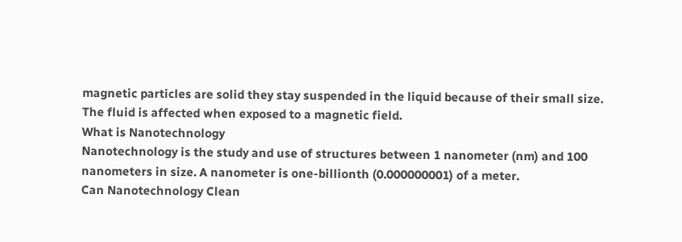magnetic particles are solid they stay suspended in the liquid because of their small size. The fluid is affected when exposed to a magnetic field.
What is Nanotechnology
Nanotechnology is the study and use of structures between 1 nanometer (nm) and 100 nanometers in size. A nanometer is one-billionth (0.000000001) of a meter.
Can Nanotechnology Clean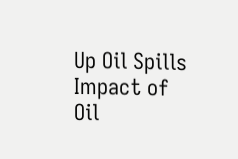Up Oil Spills
Impact of Oil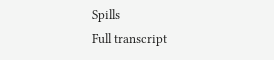Spills
Full transcript